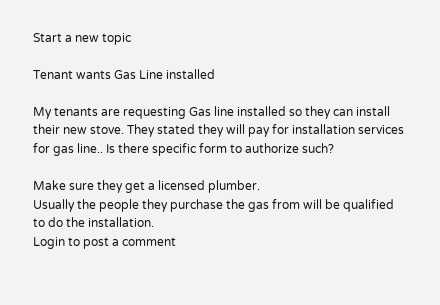Start a new topic

Tenant wants Gas Line installed

My tenants are requesting Gas line installed so they can install their new stove. They stated they will pay for installation services for gas line.. Is there specific form to authorize such?

Make sure they get a licensed plumber.
Usually the people they purchase the gas from will be qualified to do the installation.
Login to post a comment